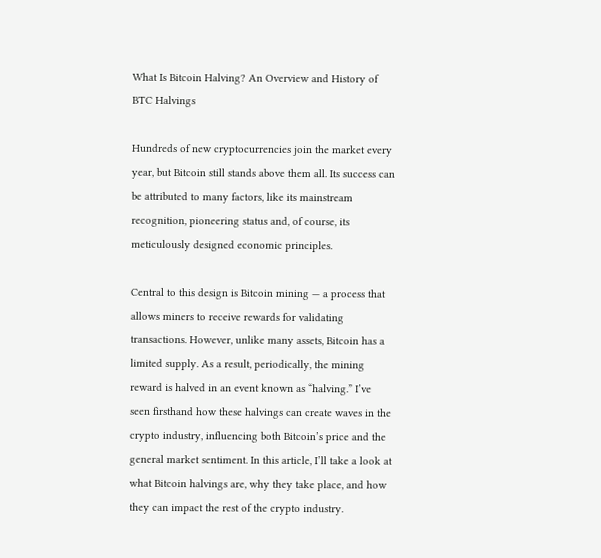What Is Bitcoin Halving? An Overview and History of BTC Halvings

Hundreds of new cryptocurrencies join the market every year, but Bitcoin still stands above them all. Its success can be attributed to many factors, like its mainstream recognition, pioneering status and, of course, its meticulously designed economic principles.

Central to this design is Bitcoin mining — a process that allows miners to receive rewards for validating transactions. However, unlike many assets, Bitcoin has a limited supply. As a result, periodically, the mining reward is halved in an event known as “halving.” I’ve seen firsthand how these halvings can create waves in the crypto industry, influencing both Bitcoin’s price and the general market sentiment. In this article, I’ll take a look at what Bitcoin halvings are, why they take place, and how they can impact the rest of the crypto industry.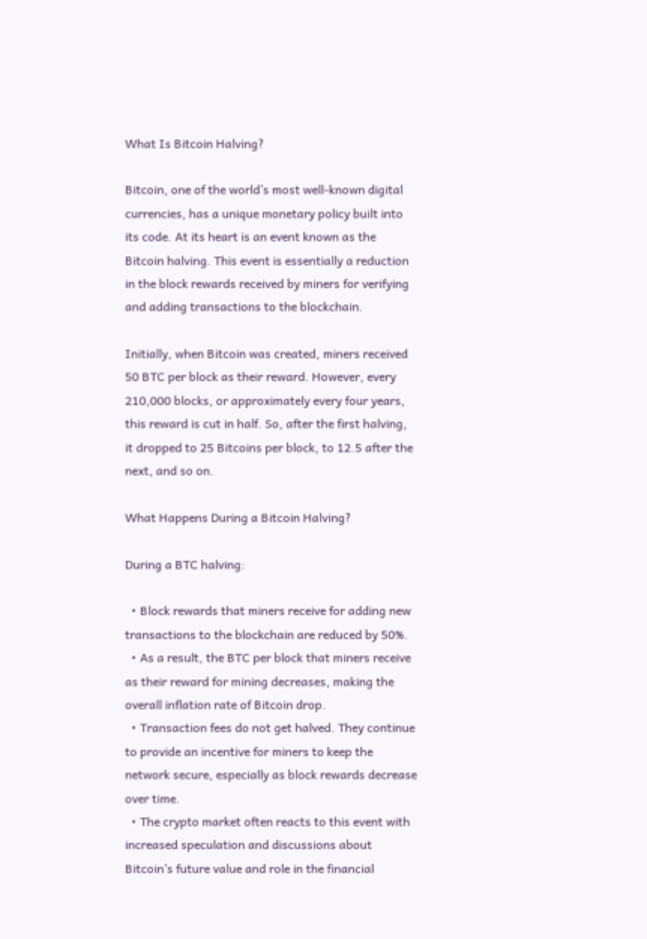What Is Bitcoin Halving?

Bitcoin, one of the world’s most well-known digital currencies, has a unique monetary policy built into its code. At its heart is an event known as the Bitcoin halving. This event is essentially a reduction in the block rewards received by miners for verifying and adding transactions to the blockchain.

Initially, when Bitcoin was created, miners received 50 BTC per block as their reward. However, every 210,000 blocks, or approximately every four years, this reward is cut in half. So, after the first halving, it dropped to 25 Bitcoins per block, to 12.5 after the next, and so on.

What Happens During a Bitcoin Halving?

During a BTC halving:

  • Block rewards that miners receive for adding new transactions to the blockchain are reduced by 50%.
  • As a result, the BTC per block that miners receive as their reward for mining decreases, making the overall inflation rate of Bitcoin drop.
  • Transaction fees do not get halved. They continue to provide an incentive for miners to keep the network secure, especially as block rewards decrease over time.
  • The crypto market often reacts to this event with increased speculation and discussions about Bitcoin’s future value and role in the financial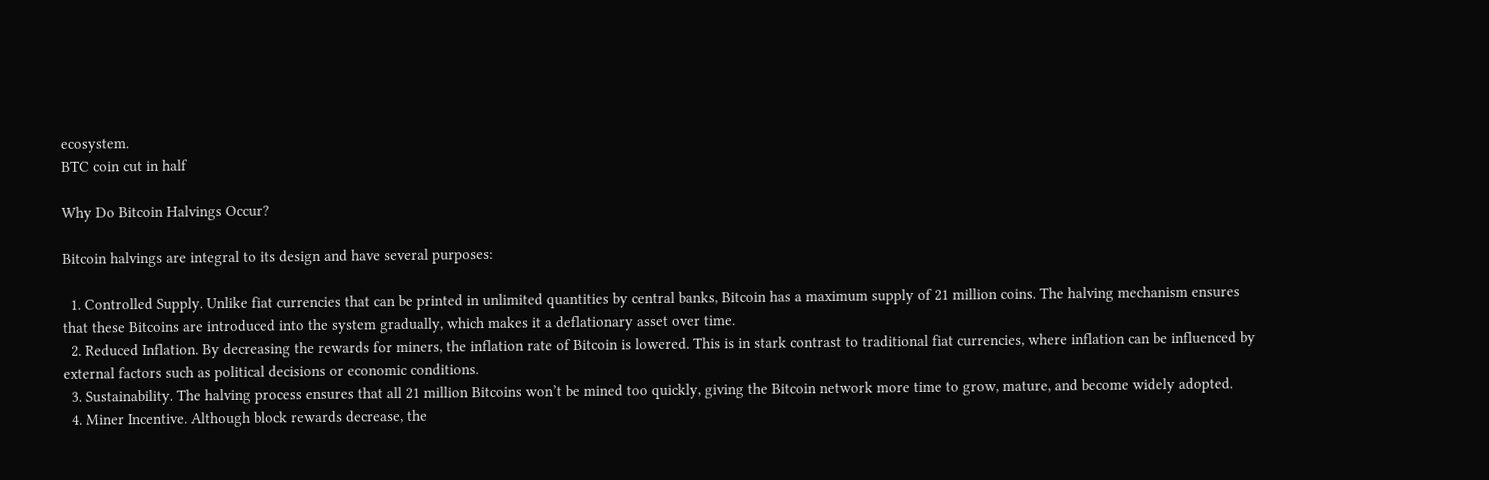ecosystem.
BTC coin cut in half

Why Do Bitcoin Halvings Occur?

Bitcoin halvings are integral to its design and have several purposes:

  1. Controlled Supply. Unlike fiat currencies that can be printed in unlimited quantities by central banks, Bitcoin has a maximum supply of 21 million coins. The halving mechanism ensures that these Bitcoins are introduced into the system gradually, which makes it a deflationary asset over time.
  2. Reduced Inflation. By decreasing the rewards for miners, the inflation rate of Bitcoin is lowered. This is in stark contrast to traditional fiat currencies, where inflation can be influenced by external factors such as political decisions or economic conditions.
  3. Sustainability. The halving process ensures that all 21 million Bitcoins won’t be mined too quickly, giving the Bitcoin network more time to grow, mature, and become widely adopted.
  4. Miner Incentive. Although block rewards decrease, the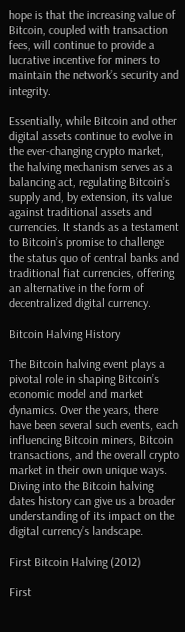hope is that the increasing value of Bitcoin, coupled with transaction fees, will continue to provide a lucrative incentive for miners to maintain the network’s security and integrity.

Essentially, while Bitcoin and other digital assets continue to evolve in the ever-changing crypto market, the halving mechanism serves as a balancing act, regulating Bitcoin’s supply and, by extension, its value against traditional assets and currencies. It stands as a testament to Bitcoin’s promise to challenge the status quo of central banks and traditional fiat currencies, offering an alternative in the form of decentralized digital currency.

Bitcoin Halving History

The Bitcoin halving event plays a pivotal role in shaping Bitcoin’s economic model and market dynamics. Over the years, there have been several such events, each influencing Bitcoin miners, Bitcoin transactions, and the overall crypto market in their own unique ways. Diving into the Bitcoin halving dates history can give us a broader understanding of its impact on the digital currency’s landscape.

First Bitcoin Halving (2012)

First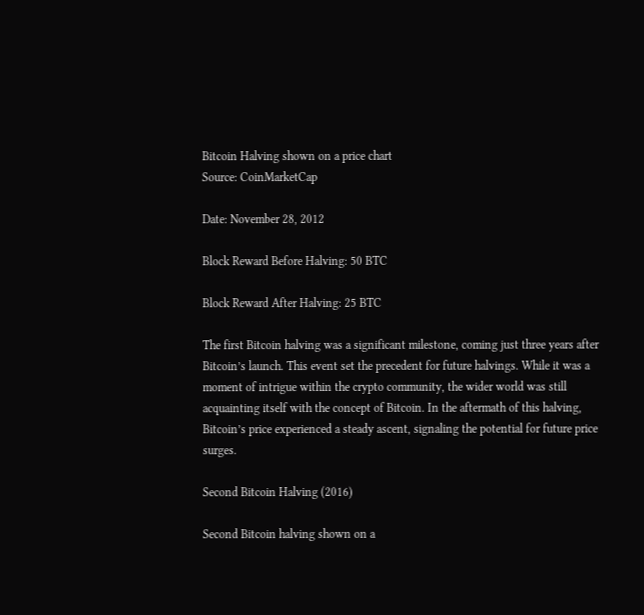Bitcoin Halving shown on a price chart
Source: CoinMarketCap

Date: November 28, 2012

Block Reward Before Halving: 50 BTC

Block Reward After Halving: 25 BTC

The first Bitcoin halving was a significant milestone, coming just three years after Bitcoin’s launch. This event set the precedent for future halvings. While it was a moment of intrigue within the crypto community, the wider world was still acquainting itself with the concept of Bitcoin. In the aftermath of this halving, Bitcoin’s price experienced a steady ascent, signaling the potential for future price surges.

Second Bitcoin Halving (2016)

Second Bitcoin halving shown on a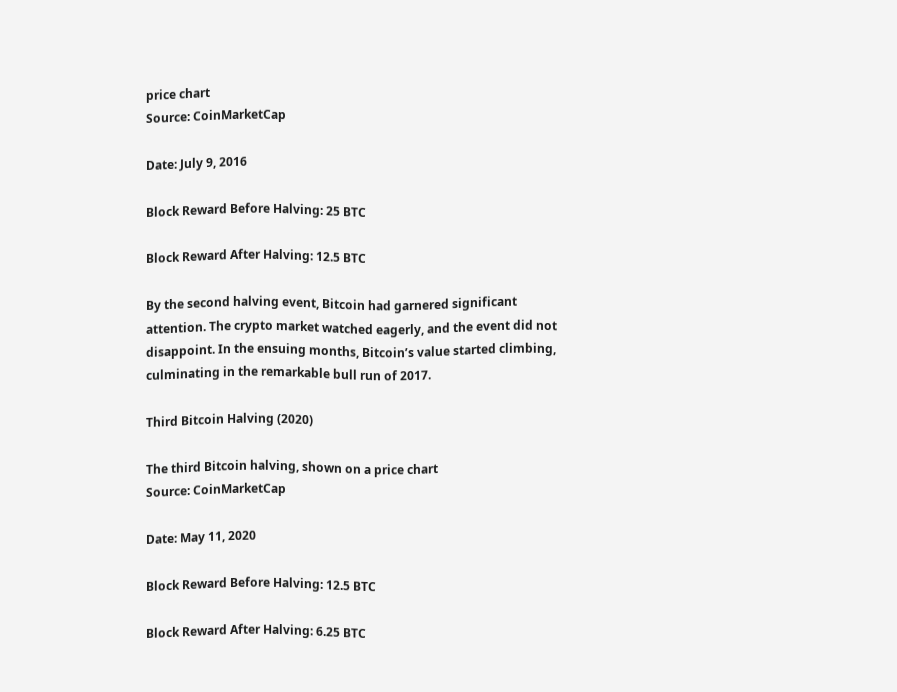price chart
Source: CoinMarketCap

Date: July 9, 2016

Block Reward Before Halving: 25 BTC

Block Reward After Halving: 12.5 BTC

By the second halving event, Bitcoin had garnered significant attention. The crypto market watched eagerly, and the event did not disappoint. In the ensuing months, Bitcoin’s value started climbing, culminating in the remarkable bull run of 2017.

Third Bitcoin Halving (2020)

The third Bitcoin halving, shown on a price chart
Source: CoinMarketCap

Date: May 11, 2020

Block Reward Before Halving: 12.5 BTC

Block Reward After Halving: 6.25 BTC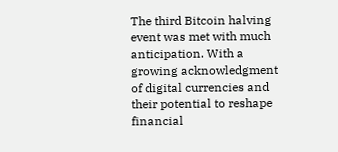The third Bitcoin halving event was met with much anticipation. With a growing acknowledgment of digital currencies and their potential to reshape financial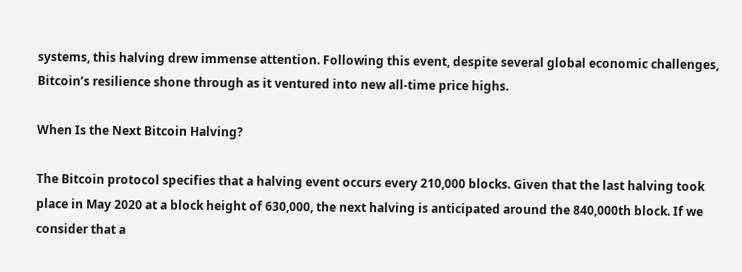systems, this halving drew immense attention. Following this event, despite several global economic challenges, Bitcoin’s resilience shone through as it ventured into new all-time price highs.

When Is the Next Bitcoin Halving?

The Bitcoin protocol specifies that a halving event occurs every 210,000 blocks. Given that the last halving took place in May 2020 at a block height of 630,000, the next halving is anticipated around the 840,000th block. If we consider that a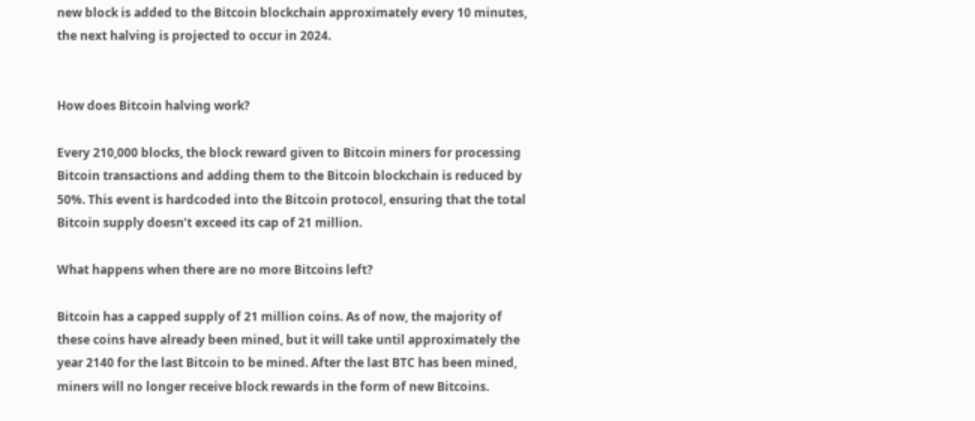new block is added to the Bitcoin blockchain approximately every 10 minutes, the next halving is projected to occur in 2024.


How does Bitcoin halving work?

Every 210,000 blocks, the block reward given to Bitcoin miners for processing Bitcoin transactions and adding them to the Bitcoin blockchain is reduced by 50%. This event is hardcoded into the Bitcoin protocol, ensuring that the total Bitcoin supply doesn’t exceed its cap of 21 million.

What happens when there are no more Bitcoins left?

Bitcoin has a capped supply of 21 million coins. As of now, the majority of these coins have already been mined, but it will take until approximately the year 2140 for the last Bitcoin to be mined. After the last BTC has been mined, miners will no longer receive block rewards in the form of new Bitcoins.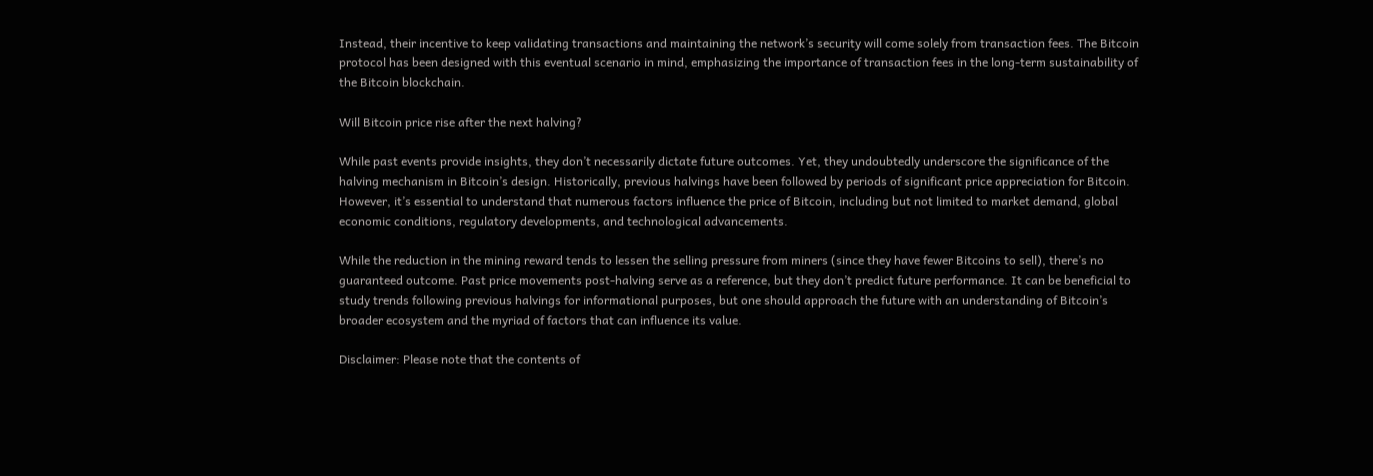Instead, their incentive to keep validating transactions and maintaining the network’s security will come solely from transaction fees. The Bitcoin protocol has been designed with this eventual scenario in mind, emphasizing the importance of transaction fees in the long-term sustainability of the Bitcoin blockchain.

Will Bitcoin price rise after the next halving?

While past events provide insights, they don’t necessarily dictate future outcomes. Yet, they undoubtedly underscore the significance of the halving mechanism in Bitcoin’s design. Historically, previous halvings have been followed by periods of significant price appreciation for Bitcoin. However, it’s essential to understand that numerous factors influence the price of Bitcoin, including but not limited to market demand, global economic conditions, regulatory developments, and technological advancements.

While the reduction in the mining reward tends to lessen the selling pressure from miners (since they have fewer Bitcoins to sell), there’s no guaranteed outcome. Past price movements post-halving serve as a reference, but they don’t predict future performance. It can be beneficial to study trends following previous halvings for informational purposes, but one should approach the future with an understanding of Bitcoin’s broader ecosystem and the myriad of factors that can influence its value.

Disclaimer: Please note that the contents of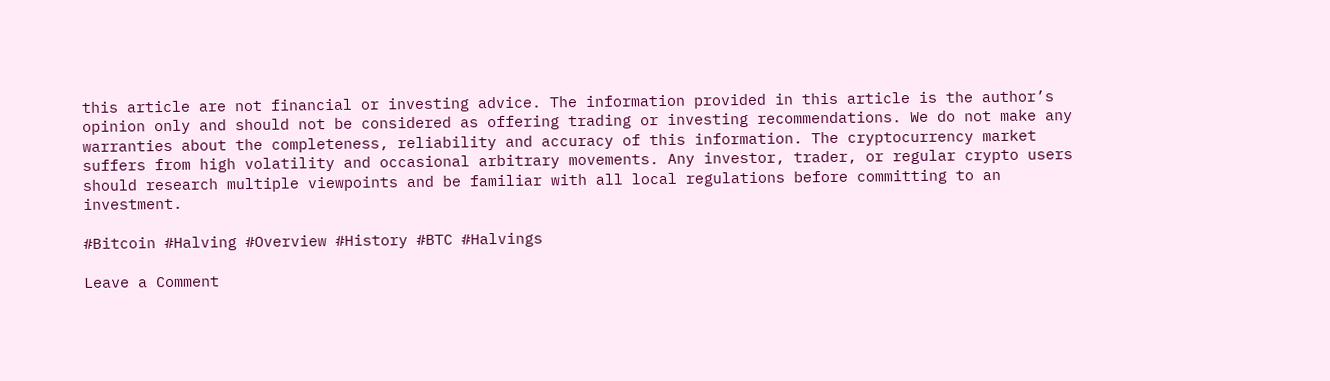this article are not financial or investing advice. The information provided in this article is the author’s opinion only and should not be considered as offering trading or investing recommendations. We do not make any warranties about the completeness, reliability and accuracy of this information. The cryptocurrency market suffers from high volatility and occasional arbitrary movements. Any investor, trader, or regular crypto users should research multiple viewpoints and be familiar with all local regulations before committing to an investment.

#Bitcoin #Halving #Overview #History #BTC #Halvings

Leave a Comment